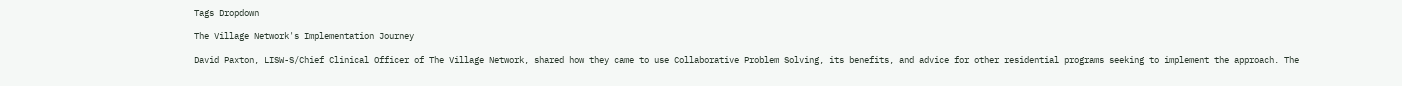Tags Dropdown

The Village Network's Implementation Journey

David Paxton, LISW-S/Chief Clinical Officer of The Village Network, shared how they came to use Collaborative Problem Solving, its benefits, and advice for other residential programs seeking to implement the approach. The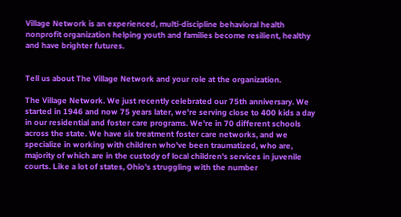Village Network is an experienced, multi-discipline behavioral health nonprofit organization helping youth and families become resilient, healthy and have brighter futures.


Tell us about The Village Network and your role at the organization.

The Village Network. We just recently celebrated our 75th anniversary. We started in 1946 and now 75 years later, we're serving close to 400 kids a day in our residential and foster care programs. We're in 70 different schools across the state. We have six treatment foster care networks, and we specialize in working with children who've been traumatized, who are, majority of which are in the custody of local children's services in juvenile courts. Like a lot of states, Ohio's struggling with the number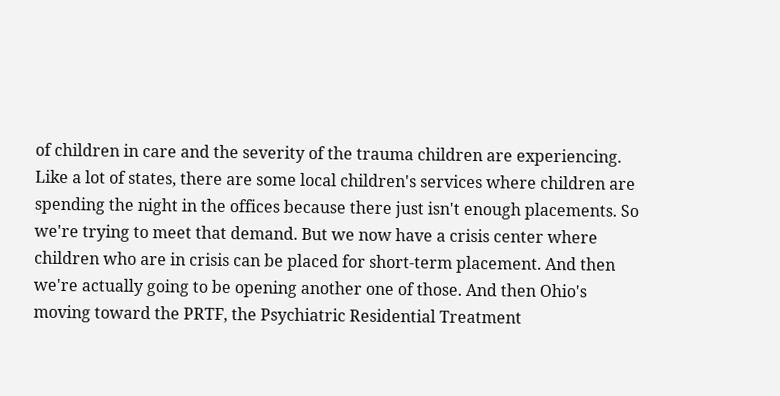of children in care and the severity of the trauma children are experiencing. Like a lot of states, there are some local children's services where children are spending the night in the offices because there just isn't enough placements. So we're trying to meet that demand. But we now have a crisis center where children who are in crisis can be placed for short-term placement. And then we're actually going to be opening another one of those. And then Ohio's moving toward the PRTF, the Psychiatric Residential Treatment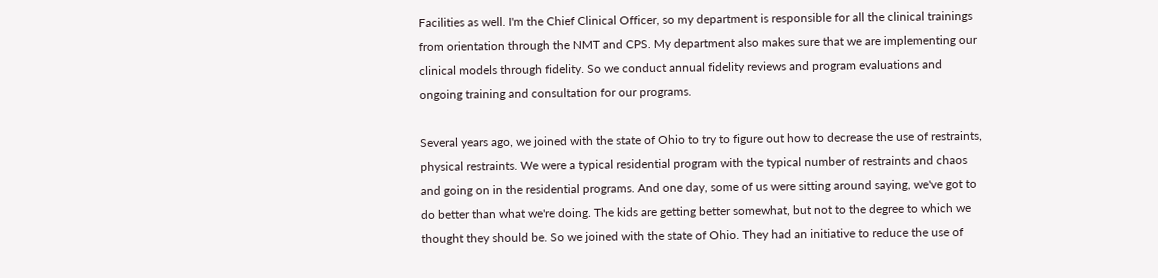Facilities as well. I'm the Chief Clinical Officer, so my department is responsible for all the clinical trainings from orientation through the NMT and CPS. My department also makes sure that we are implementing our clinical models through fidelity. So we conduct annual fidelity reviews and program evaluations and ongoing training and consultation for our programs.

Several years ago, we joined with the state of Ohio to try to figure out how to decrease the use of restraints, physical restraints. We were a typical residential program with the typical number of restraints and chaos and going on in the residential programs. And one day, some of us were sitting around saying, we've got to do better than what we're doing. The kids are getting better somewhat, but not to the degree to which we thought they should be. So we joined with the state of Ohio. They had an initiative to reduce the use of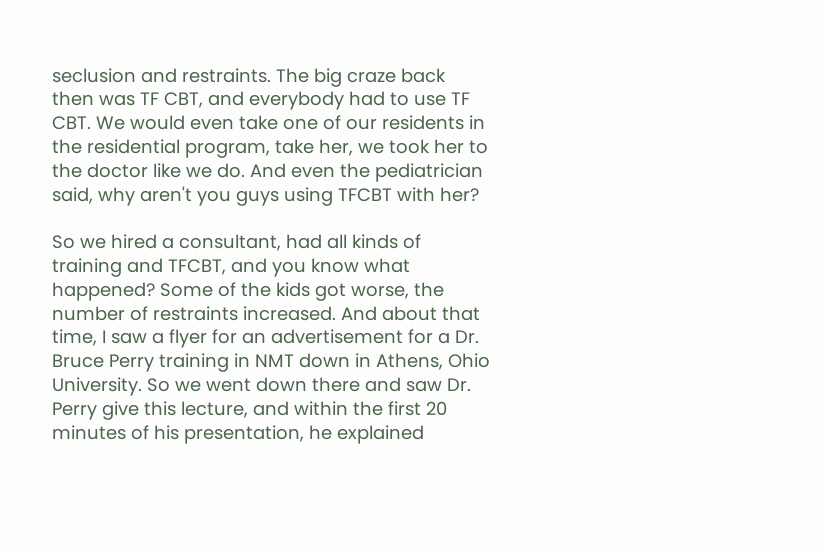seclusion and restraints. The big craze back then was TF CBT, and everybody had to use TF CBT. We would even take one of our residents in the residential program, take her, we took her to the doctor like we do. And even the pediatrician said, why aren't you guys using TFCBT with her?

So we hired a consultant, had all kinds of training and TFCBT, and you know what happened? Some of the kids got worse, the number of restraints increased. And about that time, I saw a flyer for an advertisement for a Dr. Bruce Perry training in NMT down in Athens, Ohio University. So we went down there and saw Dr. Perry give this lecture, and within the first 20 minutes of his presentation, he explained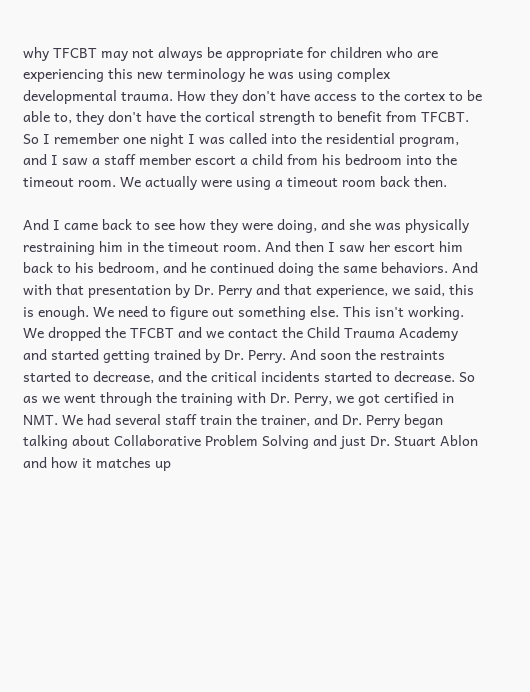why TFCBT may not always be appropriate for children who are experiencing this new terminology he was using complex developmental trauma. How they don't have access to the cortex to be able to, they don't have the cortical strength to benefit from TFCBT. So I remember one night I was called into the residential program, and I saw a staff member escort a child from his bedroom into the timeout room. We actually were using a timeout room back then.

And I came back to see how they were doing, and she was physically restraining him in the timeout room. And then I saw her escort him back to his bedroom, and he continued doing the same behaviors. And with that presentation by Dr. Perry and that experience, we said, this is enough. We need to figure out something else. This isn't working. We dropped the TFCBT and we contact the Child Trauma Academy and started getting trained by Dr. Perry. And soon the restraints started to decrease, and the critical incidents started to decrease. So as we went through the training with Dr. Perry, we got certified in NMT. We had several staff train the trainer, and Dr. Perry began talking about Collaborative Problem Solving and just Dr. Stuart Ablon and how it matches up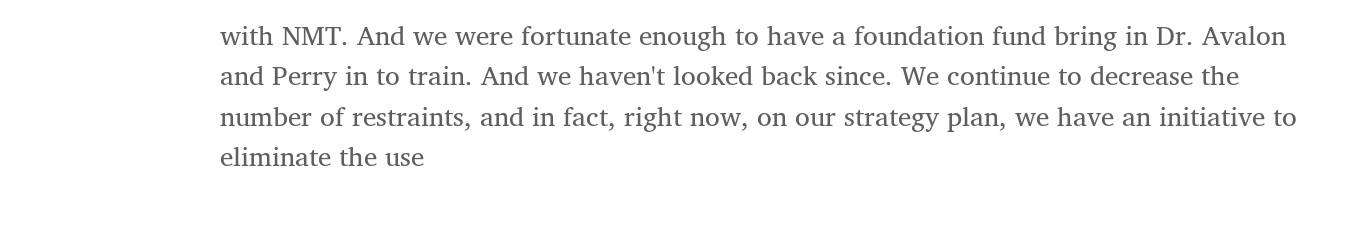with NMT. And we were fortunate enough to have a foundation fund bring in Dr. Avalon and Perry in to train. And we haven't looked back since. We continue to decrease the number of restraints, and in fact, right now, on our strategy plan, we have an initiative to eliminate the use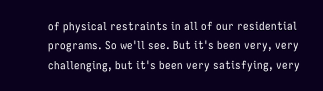of physical restraints in all of our residential programs. So we'll see. But it's been very, very challenging, but it's been very satisfying, very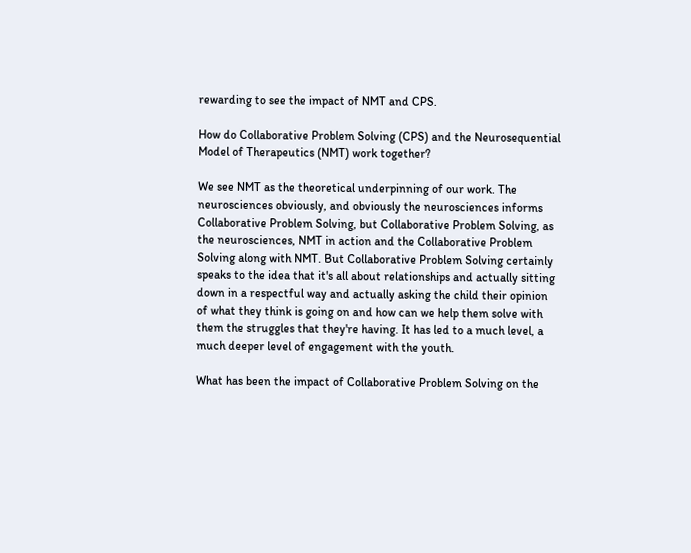rewarding to see the impact of NMT and CPS.

How do Collaborative Problem Solving (CPS) and the Neurosequential Model of Therapeutics (NMT) work together?

We see NMT as the theoretical underpinning of our work. The neurosciences obviously, and obviously the neurosciences informs Collaborative Problem Solving, but Collaborative Problem Solving, as the neurosciences, NMT in action and the Collaborative Problem Solving along with NMT. But Collaborative Problem Solving certainly speaks to the idea that it's all about relationships and actually sitting down in a respectful way and actually asking the child their opinion of what they think is going on and how can we help them solve with them the struggles that they're having. It has led to a much level, a much deeper level of engagement with the youth.

What has been the impact of Collaborative Problem Solving on the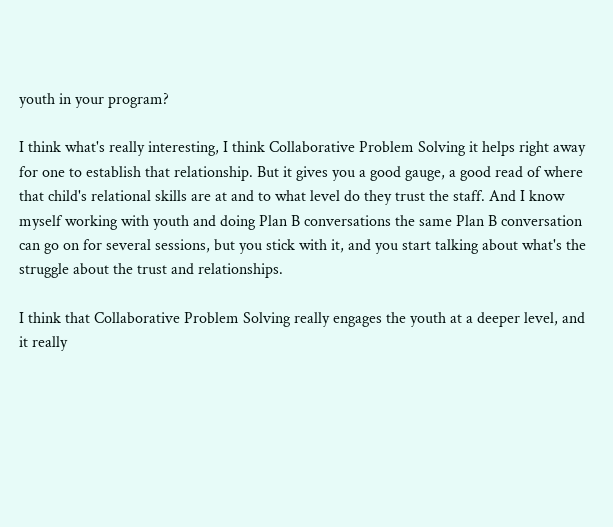youth in your program?

I think what's really interesting, I think Collaborative Problem Solving it helps right away for one to establish that relationship. But it gives you a good gauge, a good read of where that child's relational skills are at and to what level do they trust the staff. And I know myself working with youth and doing Plan B conversations the same Plan B conversation can go on for several sessions, but you stick with it, and you start talking about what's the struggle about the trust and relationships.

I think that Collaborative Problem Solving really engages the youth at a deeper level, and it really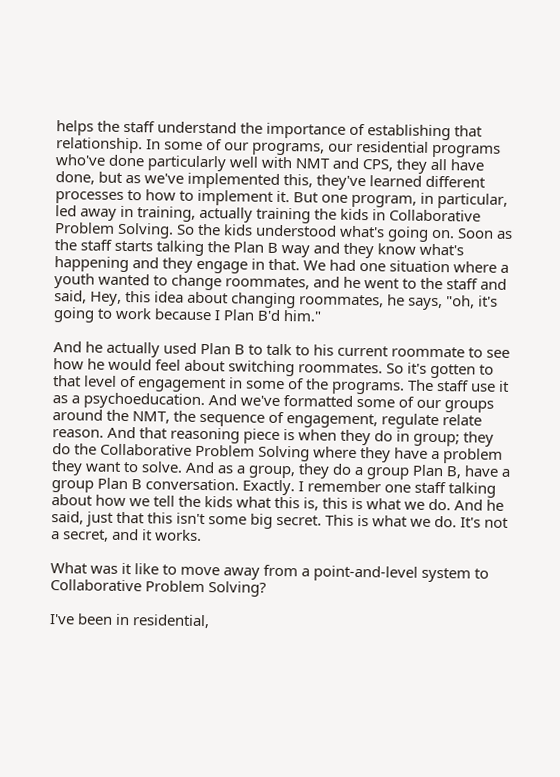helps the staff understand the importance of establishing that relationship. In some of our programs, our residential programs who've done particularly well with NMT and CPS, they all have done, but as we've implemented this, they've learned different processes to how to implement it. But one program, in particular, led away in training, actually training the kids in Collaborative Problem Solving. So the kids understood what's going on. Soon as the staff starts talking the Plan B way and they know what's happening and they engage in that. We had one situation where a youth wanted to change roommates, and he went to the staff and said, Hey, this idea about changing roommates, he says, "oh, it's going to work because I Plan B'd him."

And he actually used Plan B to talk to his current roommate to see how he would feel about switching roommates. So it's gotten to that level of engagement in some of the programs. The staff use it as a psychoeducation. And we've formatted some of our groups around the NMT, the sequence of engagement, regulate relate reason. And that reasoning piece is when they do in group; they do the Collaborative Problem Solving where they have a problem they want to solve. And as a group, they do a group Plan B, have a group Plan B conversation. Exactly. I remember one staff talking about how we tell the kids what this is, this is what we do. And he said, just that this isn't some big secret. This is what we do. It's not a secret, and it works.

What was it like to move away from a point-and-level system to Collaborative Problem Solving?

I've been in residential,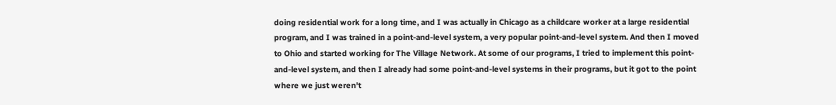doing residential work for a long time, and I was actually in Chicago as a childcare worker at a large residential program, and I was trained in a point-and-level system, a very popular point-and-level system. And then I moved to Ohio and started working for The Village Network. At some of our programs, I tried to implement this point-and-level system, and then I already had some point-and-level systems in their programs, but it got to the point where we just weren't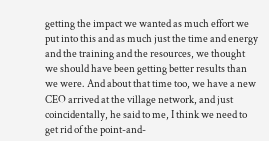getting the impact we wanted as much effort we put into this and as much just the time and energy and the training and the resources, we thought we should have been getting better results than we were. And about that time too, we have a new CEO arrived at the village network, and just coincidentally, he said to me, I think we need to get rid of the point-and-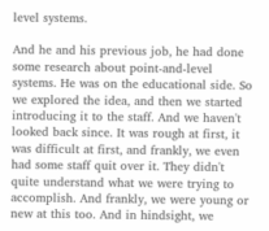level systems.

And he and his previous job, he had done some research about point-and-level systems. He was on the educational side. So we explored the idea, and then we started introducing it to the staff. And we haven't looked back since. It was rough at first, it was difficult at first, and frankly, we even had some staff quit over it. They didn't quite understand what we were trying to accomplish. And frankly, we were young or new at this too. And in hindsight, we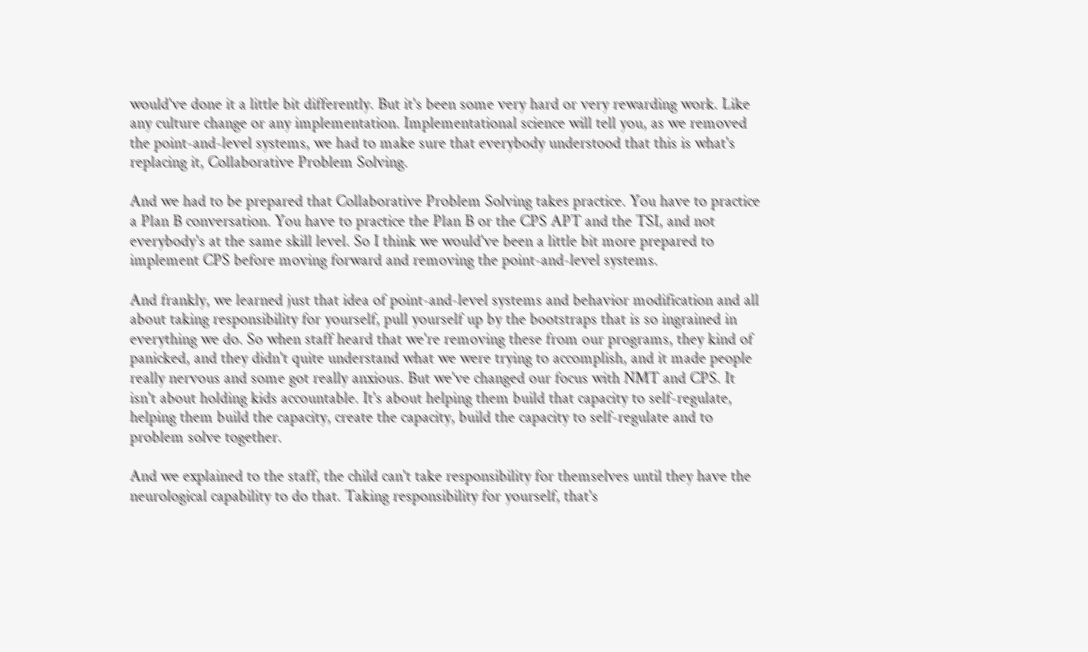would've done it a little bit differently. But it's been some very hard or very rewarding work. Like any culture change or any implementation. Implementational science will tell you, as we removed the point-and-level systems, we had to make sure that everybody understood that this is what's replacing it, Collaborative Problem Solving.

And we had to be prepared that Collaborative Problem Solving takes practice. You have to practice a Plan B conversation. You have to practice the Plan B or the CPS APT and the TSI, and not everybody's at the same skill level. So I think we would've been a little bit more prepared to implement CPS before moving forward and removing the point-and-level systems.

And frankly, we learned just that idea of point-and-level systems and behavior modification and all about taking responsibility for yourself, pull yourself up by the bootstraps that is so ingrained in everything we do. So when staff heard that we're removing these from our programs, they kind of panicked, and they didn't quite understand what we were trying to accomplish, and it made people really nervous and some got really anxious. But we've changed our focus with NMT and CPS. It isn't about holding kids accountable. It's about helping them build that capacity to self-regulate, helping them build the capacity, create the capacity, build the capacity to self-regulate and to problem solve together.

And we explained to the staff, the child can't take responsibility for themselves until they have the neurological capability to do that. Taking responsibility for yourself, that's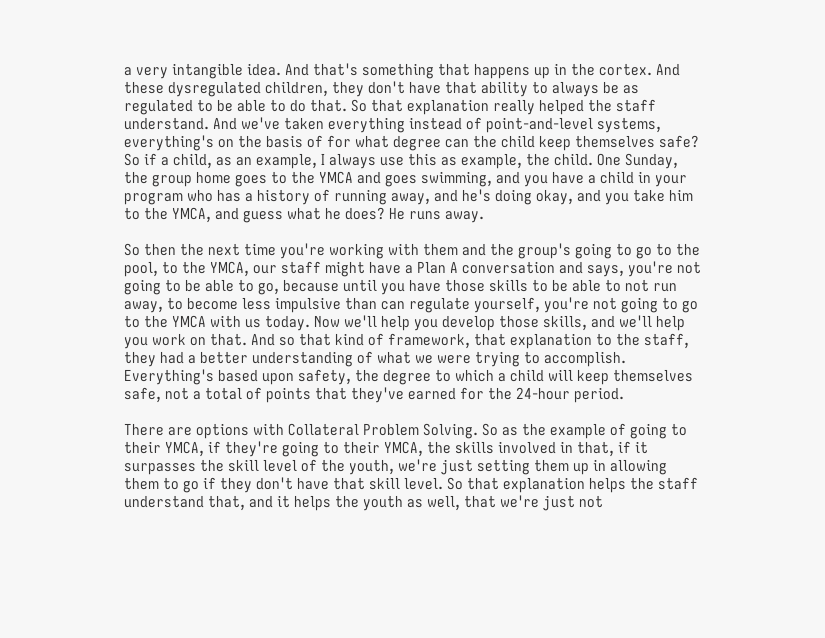a very intangible idea. And that's something that happens up in the cortex. And these dysregulated children, they don't have that ability to always be as regulated to be able to do that. So that explanation really helped the staff understand. And we've taken everything instead of point-and-level systems, everything's on the basis of for what degree can the child keep themselves safe? So if a child, as an example, I always use this as example, the child. One Sunday, the group home goes to the YMCA and goes swimming, and you have a child in your program who has a history of running away, and he's doing okay, and you take him to the YMCA, and guess what he does? He runs away.

So then the next time you're working with them and the group's going to go to the pool, to the YMCA, our staff might have a Plan A conversation and says, you're not going to be able to go, because until you have those skills to be able to not run away, to become less impulsive than can regulate yourself, you're not going to go to the YMCA with us today. Now we'll help you develop those skills, and we'll help you work on that. And so that kind of framework, that explanation to the staff, they had a better understanding of what we were trying to accomplish. Everything's based upon safety, the degree to which a child will keep themselves safe, not a total of points that they've earned for the 24-hour period.

There are options with Collateral Problem Solving. So as the example of going to their YMCA, if they're going to their YMCA, the skills involved in that, if it surpasses the skill level of the youth, we're just setting them up in allowing them to go if they don't have that skill level. So that explanation helps the staff understand that, and it helps the youth as well, that we're just not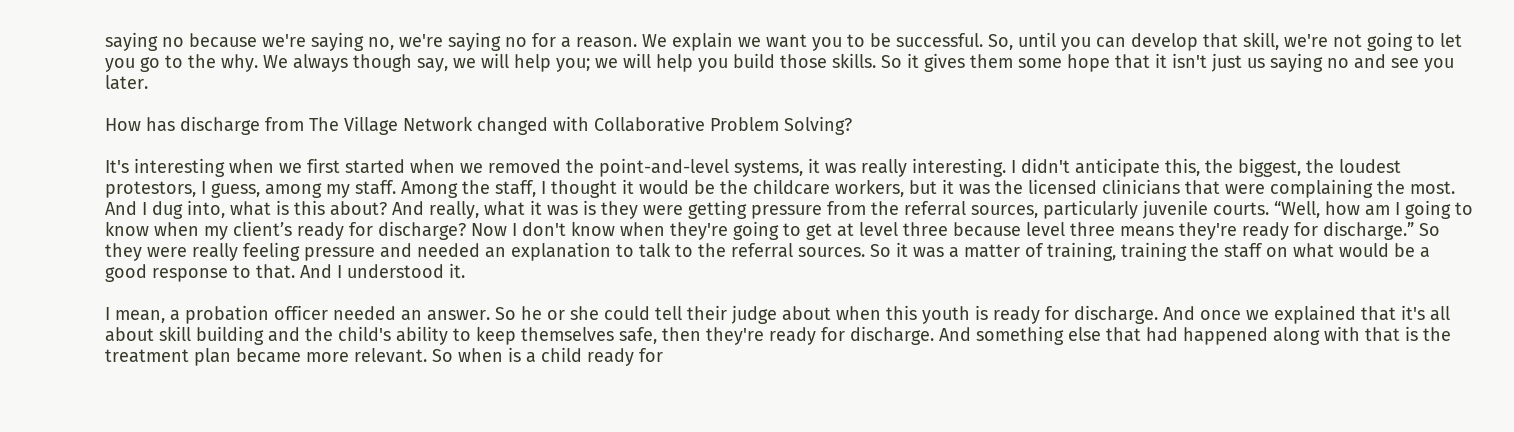saying no because we're saying no, we're saying no for a reason. We explain we want you to be successful. So, until you can develop that skill, we're not going to let you go to the why. We always though say, we will help you; we will help you build those skills. So it gives them some hope that it isn't just us saying no and see you later.

How has discharge from The Village Network changed with Collaborative Problem Solving?

It's interesting when we first started when we removed the point-and-level systems, it was really interesting. I didn't anticipate this, the biggest, the loudest protestors, I guess, among my staff. Among the staff, I thought it would be the childcare workers, but it was the licensed clinicians that were complaining the most. And I dug into, what is this about? And really, what it was is they were getting pressure from the referral sources, particularly juvenile courts. “Well, how am I going to know when my client’s ready for discharge? Now I don't know when they're going to get at level three because level three means they're ready for discharge.” So they were really feeling pressure and needed an explanation to talk to the referral sources. So it was a matter of training, training the staff on what would be a good response to that. And I understood it.

I mean, a probation officer needed an answer. So he or she could tell their judge about when this youth is ready for discharge. And once we explained that it's all about skill building and the child's ability to keep themselves safe, then they're ready for discharge. And something else that had happened along with that is the treatment plan became more relevant. So when is a child ready for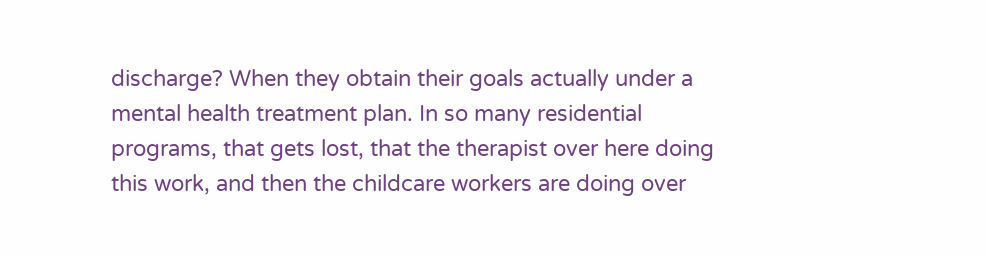discharge? When they obtain their goals actually under a mental health treatment plan. In so many residential programs, that gets lost, that the therapist over here doing this work, and then the childcare workers are doing over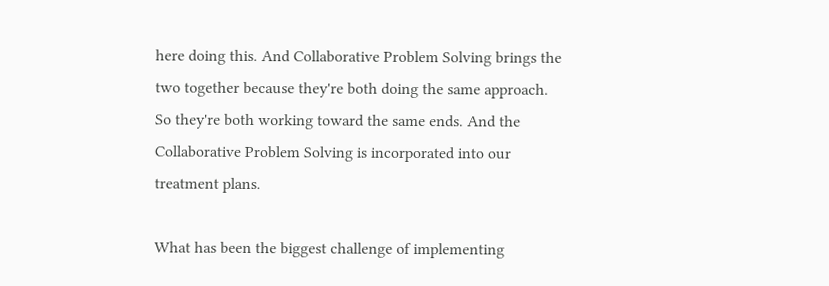here doing this. And Collaborative Problem Solving brings the two together because they're both doing the same approach. So they're both working toward the same ends. And the Collaborative Problem Solving is incorporated into our treatment plans.

What has been the biggest challenge of implementing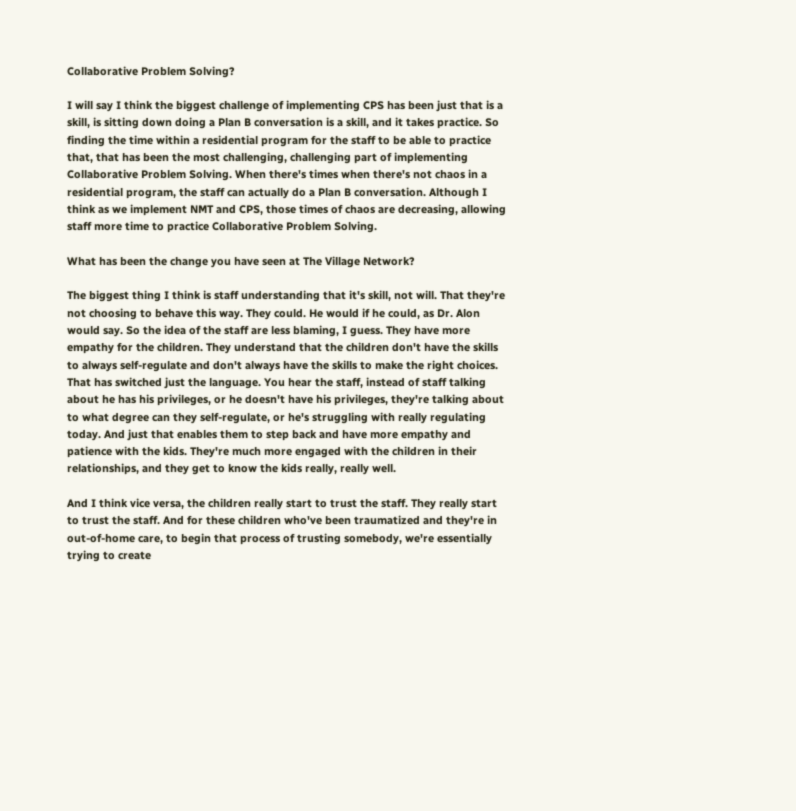Collaborative Problem Solving?

I will say I think the biggest challenge of implementing CPS has been just that is a skill, is sitting down doing a Plan B conversation is a skill, and it takes practice. So finding the time within a residential program for the staff to be able to practice that, that has been the most challenging, challenging part of implementing Collaborative Problem Solving. When there's times when there's not chaos in a residential program, the staff can actually do a Plan B conversation. Although I think as we implement NMT and CPS, those times of chaos are decreasing, allowing staff more time to practice Collaborative Problem Solving.

What has been the change you have seen at The Village Network?

The biggest thing I think is staff understanding that it's skill, not will. That they're not choosing to behave this way. They could. He would if he could, as Dr. Alon would say. So the idea of the staff are less blaming, I guess. They have more empathy for the children. They understand that the children don't have the skills to always self-regulate and don't always have the skills to make the right choices. That has switched just the language. You hear the staff, instead of staff talking about he has his privileges, or he doesn't have his privileges, they're talking about to what degree can they self-regulate, or he's struggling with really regulating today. And just that enables them to step back and have more empathy and patience with the kids. They're much more engaged with the children in their relationships, and they get to know the kids really, really well.

And I think vice versa, the children really start to trust the staff. They really start to trust the staff. And for these children who've been traumatized and they're in out-of-home care, to begin that process of trusting somebody, we're essentially trying to create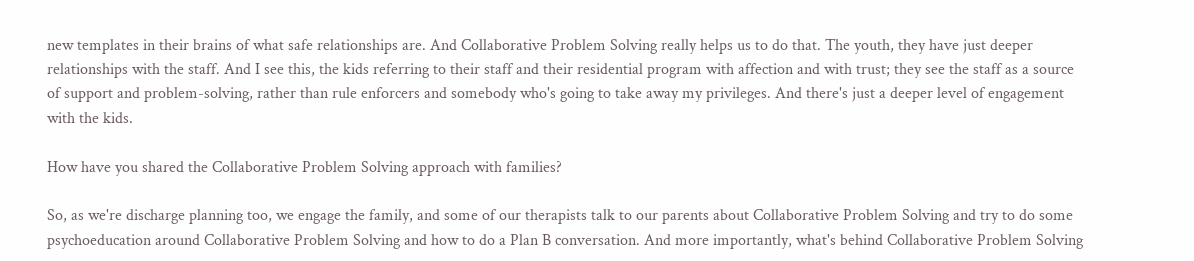new templates in their brains of what safe relationships are. And Collaborative Problem Solving really helps us to do that. The youth, they have just deeper relationships with the staff. And I see this, the kids referring to their staff and their residential program with affection and with trust; they see the staff as a source of support and problem-solving, rather than rule enforcers and somebody who's going to take away my privileges. And there's just a deeper level of engagement with the kids.

How have you shared the Collaborative Problem Solving approach with families?

So, as we're discharge planning too, we engage the family, and some of our therapists talk to our parents about Collaborative Problem Solving and try to do some psychoeducation around Collaborative Problem Solving and how to do a Plan B conversation. And more importantly, what's behind Collaborative Problem Solving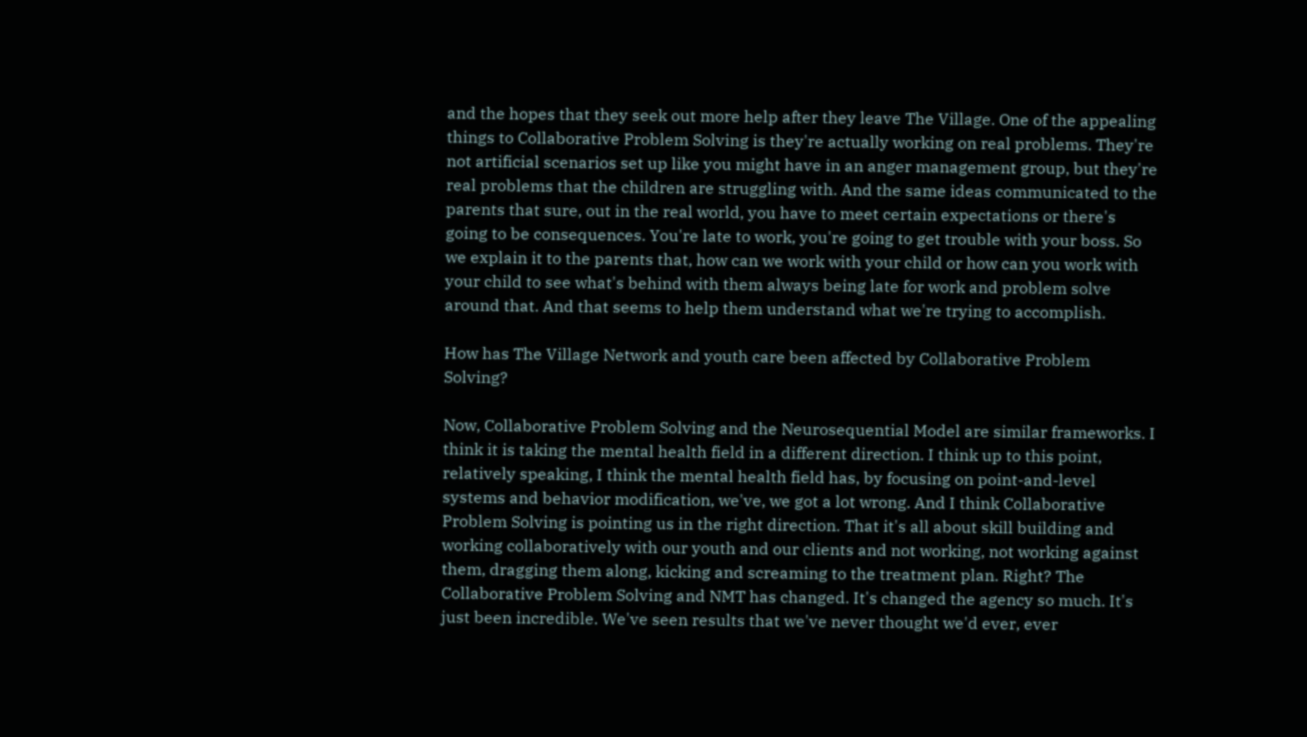and the hopes that they seek out more help after they leave The Village. One of the appealing things to Collaborative Problem Solving is they're actually working on real problems. They're not artificial scenarios set up like you might have in an anger management group, but they're real problems that the children are struggling with. And the same ideas communicated to the parents that sure, out in the real world, you have to meet certain expectations or there's going to be consequences. You're late to work, you're going to get trouble with your boss. So we explain it to the parents that, how can we work with your child or how can you work with your child to see what's behind with them always being late for work and problem solve around that. And that seems to help them understand what we're trying to accomplish.

How has The Village Network and youth care been affected by Collaborative Problem Solving?

Now, Collaborative Problem Solving and the Neurosequential Model are similar frameworks. I think it is taking the mental health field in a different direction. I think up to this point, relatively speaking, I think the mental health field has, by focusing on point-and-level systems and behavior modification, we've, we got a lot wrong. And I think Collaborative Problem Solving is pointing us in the right direction. That it's all about skill building and working collaboratively with our youth and our clients and not working, not working against them, dragging them along, kicking and screaming to the treatment plan. Right? The Collaborative Problem Solving and NMT has changed. It's changed the agency so much. It's just been incredible. We've seen results that we've never thought we'd ever, ever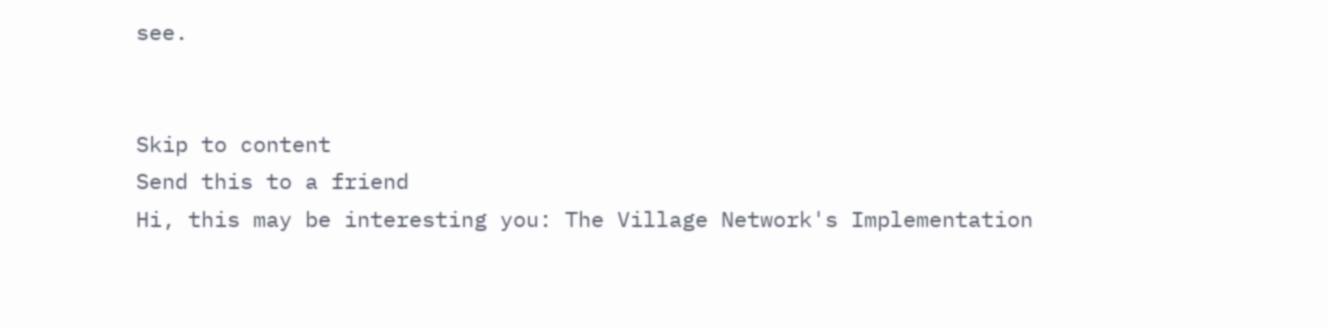see.


Skip to content
Send this to a friend
Hi, this may be interesting you: The Village Network's Implementation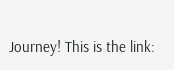Journey! This is the link: